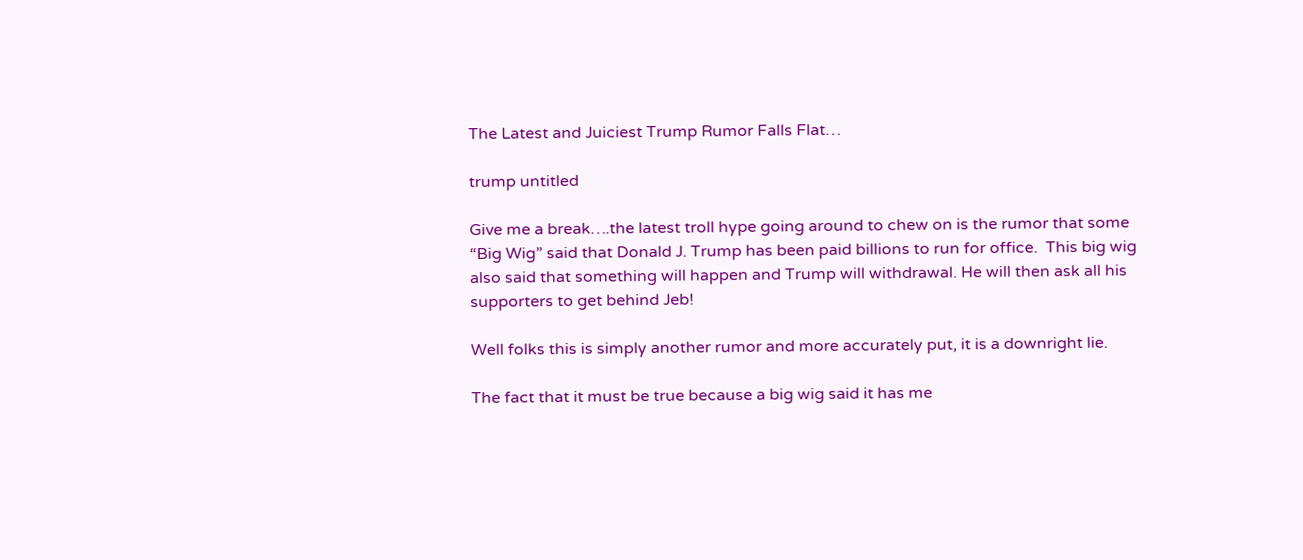The Latest and Juiciest Trump Rumor Falls Flat…

trump untitled

Give me a break….the latest troll hype going around to chew on is the rumor that some “Big Wig” said that Donald J. Trump has been paid billions to run for office.  This big wig also said that something will happen and Trump will withdrawal. He will then ask all his supporters to get behind Jeb!

Well folks this is simply another rumor and more accurately put, it is a downright lie.

The fact that it must be true because a big wig said it has me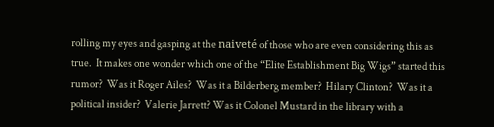rolling my eyes and gasping at the naiveté of those who are even considering this as true.  It makes one wonder which one of the “Elite Establishment Big Wigs” started this rumor?  Was it Roger Ailes?  Was it a Bilderberg member?  Hilary Clinton?  Was it a political insider?  Valerie Jarrett? Was it Colonel Mustard in the library with a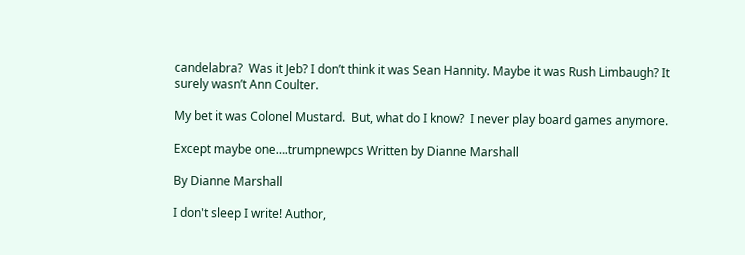candelabra?  Was it Jeb? I don’t think it was Sean Hannity. Maybe it was Rush Limbaugh? It surely wasn’t Ann Coulter.

My bet it was Colonel Mustard.  But, what do I know?  I never play board games anymore.

Except maybe one….trumpnewpcs Written by Dianne Marshall

By Dianne Marshall

I don't sleep I write! Author,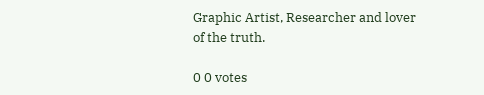Graphic Artist, Researcher and lover of the truth.

0 0 votes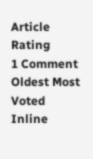Article Rating
1 Comment
Oldest Most Voted
Inline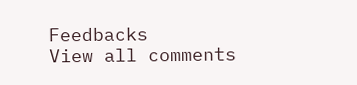Feedbacks
View all comments